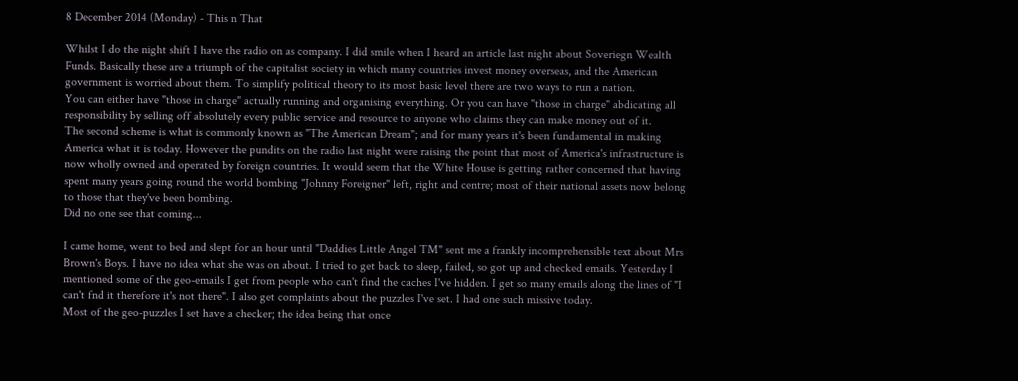8 December 2014 (Monday) - This n That

Whilst I do the night shift I have the radio on as company. I did smile when I heard an article last night about Soveriegn Wealth Funds. Basically these are a triumph of the capitalist society in which many countries invest money overseas, and the American government is worried about them. To simplify political theory to its most basic level there are two ways to run a nation.
You can either have "those in charge" actually running and organising everything. Or you can have "those in charge" abdicating all responsibility by selling off absolutely every public service and resource to anyone who claims they can make money out of it.
The second scheme is what is commonly known as "The American Dream"; and for many years it's been fundamental in making America what it is today. However the pundits on the radio last night were raising the point that most of America's infrastructure is now wholly owned and operated by foreign countries. It would seem that the White House is getting rather concerned that having spent many years going round the world bombing "Johnny Foreigner" left, right and centre; most of their national assets now belong to those that they've been bombing.
Did no one see that coming...

I came home, went to bed and slept for an hour until "Daddies Little Angel TM" sent me a frankly incomprehensible text about Mrs Brown's Boys. I have no idea what she was on about. I tried to get back to sleep, failed, so got up and checked emails. Yesterday I mentioned some of the geo-emails I get from people who can't find the caches I've hidden. I get so many emails along the lines of "I can't fnd it therefore it's not there". I also get complaints about the puzzles I've set. I had one such missive today.
Most of the geo-puzzles I set have a checker; the idea being that once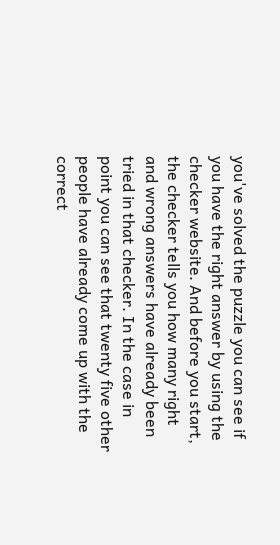you've solved the puzzle you can see if you have the right answer by using the checker website. And before you start, the checker tells you how many right and wrong answers have already been tried in that checker. In the case in point you can see that twenty five other people have already come up with the correct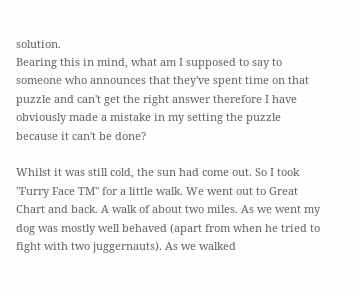solution.
Bearing this in mind, what am I supposed to say to someone who announces that they've spent time on that puzzle and can't get the right answer therefore I have obviously made a mistake in my setting the puzzle because it can't be done?

Whilst it was still cold, the sun had come out. So I took "Furry Face TM" for a little walk. We went out to Great Chart and back. A walk of about two miles. As we went my dog was mostly well behaved (apart from when he tried to fight with two juggernauts). As we walked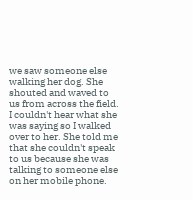we saw someone else walking her dog. She shouted and waved to us from across the field. I couldn't hear what she was saying so I walked over to her. She told me that she couldn't speak to us because she was talking to someone else on her mobile phone.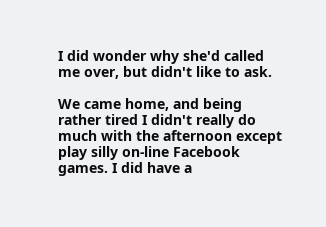I did wonder why she'd called me over, but didn't like to ask.

We came home, and being rather tired I didn't really do much with the afternoon except play silly on-line Facebook games. I did have a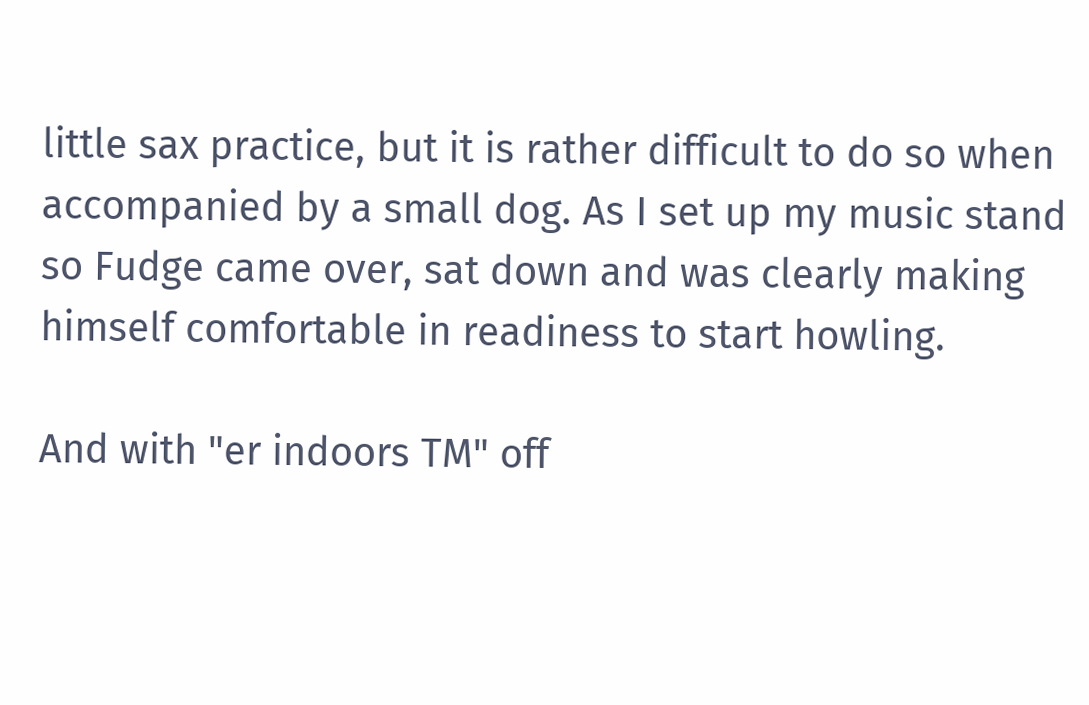little sax practice, but it is rather difficult to do so when accompanied by a small dog. As I set up my music stand so Fudge came over, sat down and was clearly making himself comfortable in readiness to start howling.

And with "er indoors TM" off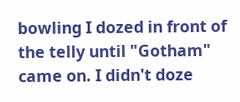bowling I dozed in front of the telly until "Gotham" came on. I didn't doze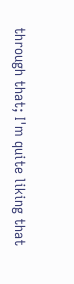through that; I'm quite liking that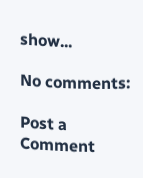show...

No comments:

Post a Comment